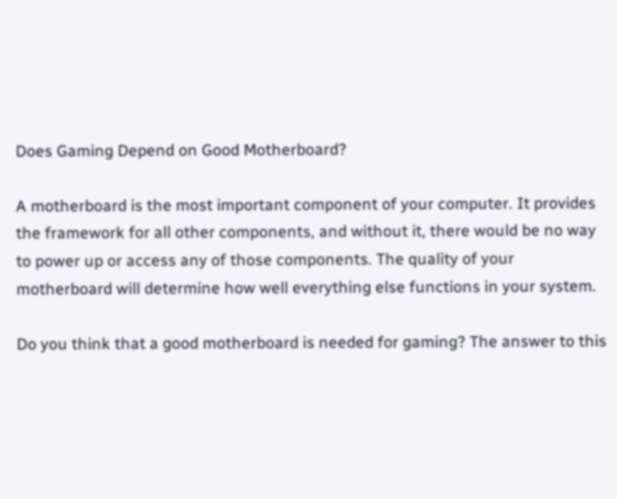Does Gaming Depend on Good Motherboard?

A motherboard is the most important component of your computer. It provides the framework for all other components, and without it, there would be no way to power up or access any of those components. The quality of your motherboard will determine how well everything else functions in your system.

Do you think that a good motherboard is needed for gaming? The answer to this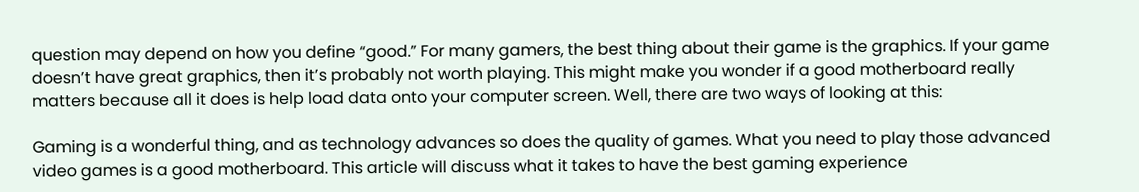question may depend on how you define “good.” For many gamers, the best thing about their game is the graphics. If your game doesn’t have great graphics, then it’s probably not worth playing. This might make you wonder if a good motherboard really matters because all it does is help load data onto your computer screen. Well, there are two ways of looking at this:

Gaming is a wonderful thing, and as technology advances so does the quality of games. What you need to play those advanced video games is a good motherboard. This article will discuss what it takes to have the best gaming experience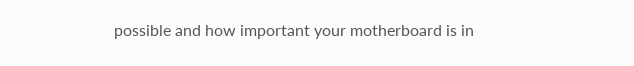possible and how important your motherboard is in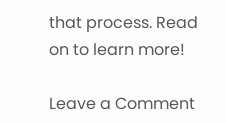that process. Read on to learn more!

Leave a Comment